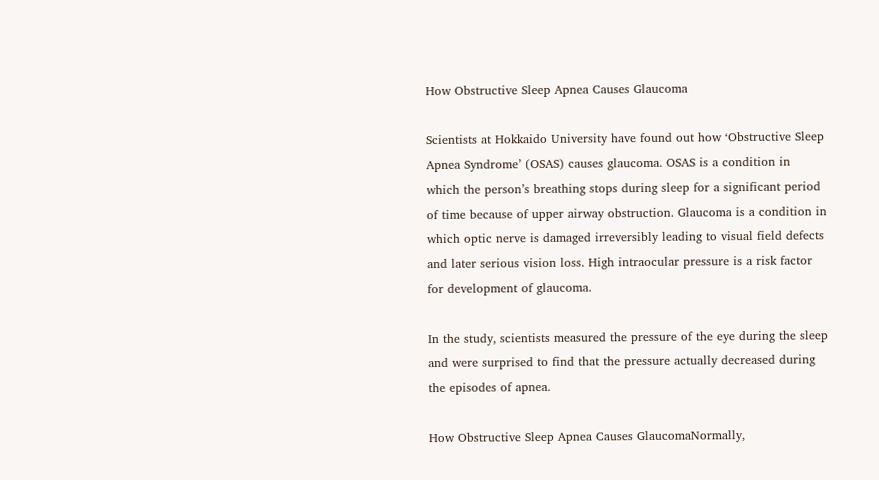How Obstructive Sleep Apnea Causes Glaucoma

Scientists at Hokkaido University have found out how ‘Obstructive Sleep Apnea Syndrome’ (OSAS) causes glaucoma. OSAS is a condition in which the person’s breathing stops during sleep for a significant period of time because of upper airway obstruction. Glaucoma is a condition in which optic nerve is damaged irreversibly leading to visual field defects and later serious vision loss. High intraocular pressure is a risk factor for development of glaucoma.

In the study, scientists measured the pressure of the eye during the sleep and were surprised to find that the pressure actually decreased during the episodes of apnea.

How Obstructive Sleep Apnea Causes GlaucomaNormally,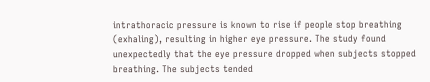intrathoracic pressure is known to rise if people stop breathing (exhaling), resulting in higher eye pressure. The study found unexpectedly that the eye pressure dropped when subjects stopped breathing. The subjects tended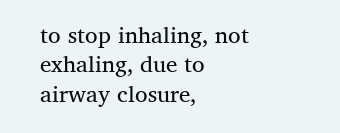to stop inhaling, not exhaling, due to airway closure,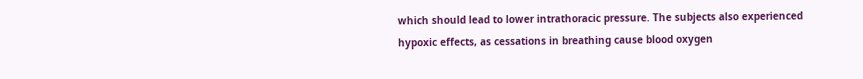which should lead to lower intrathoracic pressure. The subjects also experienced hypoxic effects, as cessations in breathing cause blood oxygen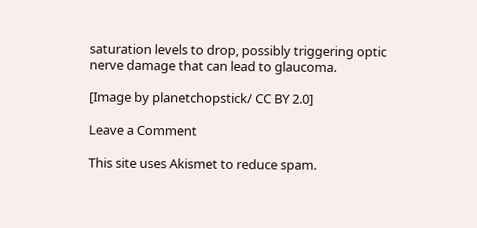saturation levels to drop, possibly triggering optic nerve damage that can lead to glaucoma.

[Image by planetchopstick/ CC BY 2.0]

Leave a Comment

This site uses Akismet to reduce spam.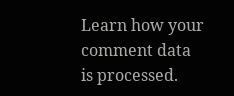Learn how your comment data is processed.